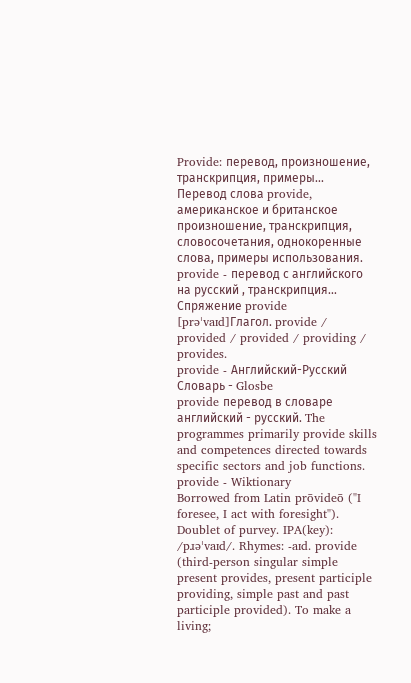Provide: перевод, произношение, транскрипция, примеры...
Перевод слова provide, американское и британское произношение, транскрипция, словосочетания, однокоренные слова, примеры использования.
provide - перевод с английского на русский , транскрипция...
Спряжение provide [prəˈvaɪd]Глагол. provide / provided / provided / providing / provides.
provide - Английский-Русский Словарь - Glosbe
provide перевод в словаре английский - русский. The programmes primarily provide skills and competences directed towards specific sectors and job functions.
provide - Wiktionary
Borrowed from Latin prōvideō ("I foresee, I act with foresight"). Doublet of purvey. IPA(key): /pɹəˈvaɪd/. Rhymes: -aɪd. provide (third-person singular simple present provides, present participle providing, simple past and past participle provided). To make a living;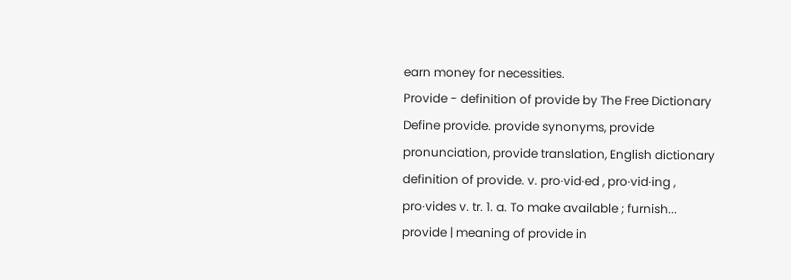earn money for necessities.
Provide - definition of provide by The Free Dictionary
Define provide. provide synonyms, provide pronunciation, provide translation, English dictionary definition of provide. v. pro·vid·ed , pro·vid·ing , pro·vides v. tr. 1. a. To make available ; furnish...
provide | meaning of provide in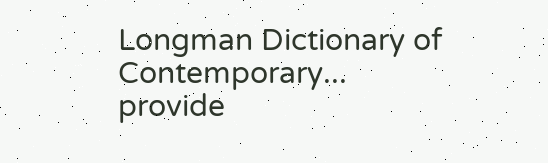Longman Dictionary of Contemporary...
provide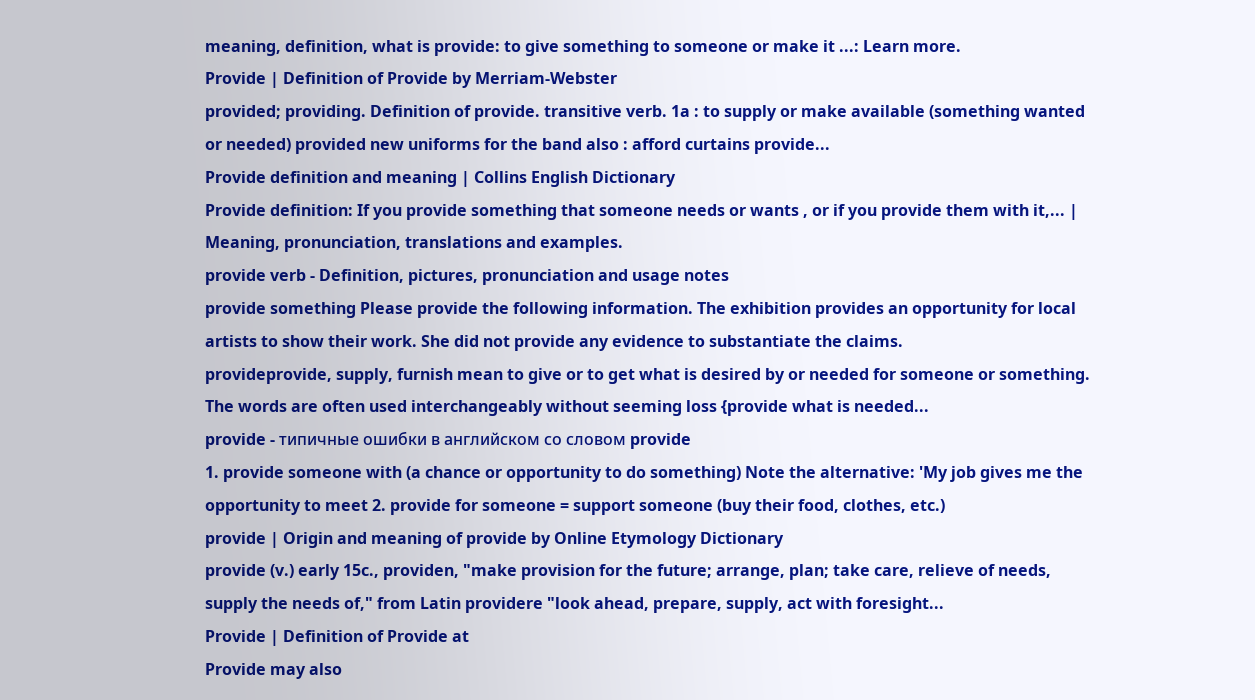meaning, definition, what is provide: to give something to someone or make it ...: Learn more.
Provide | Definition of Provide by Merriam-Webster
provided; providing. Definition of provide. transitive verb. 1a : to supply or make available (something wanted or needed) provided new uniforms for the band also : afford curtains provide...
Provide definition and meaning | Collins English Dictionary
Provide definition: If you provide something that someone needs or wants , or if you provide them with it,... | Meaning, pronunciation, translations and examples.
provide verb - Definition, pictures, pronunciation and usage notes
provide something Please provide the following information. The exhibition provides an opportunity for local artists to show their work. She did not provide any evidence to substantiate the claims.
provideprovide, supply, furnish mean to give or to get what is desired by or needed for someone or something. The words are often used interchangeably without seeming loss {provide what is needed...
provide - типичные ошибки в английском со словом provide
1. provide someone with (a chance or opportunity to do something) Note the alternative: 'My job gives me the opportunity to meet 2. provide for someone = support someone (buy their food, clothes, etc.)
provide | Origin and meaning of provide by Online Etymology Dictionary
provide (v.) early 15c., providen, "make provision for the future; arrange, plan; take care, relieve of needs, supply the needs of," from Latin providere "look ahead, prepare, supply, act with foresight...
Provide | Definition of Provide at
Provide may also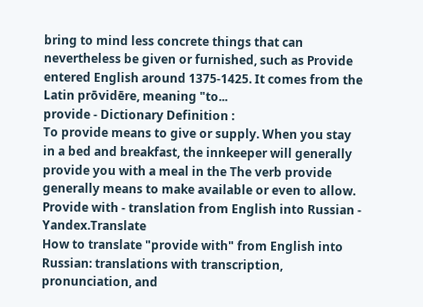bring to mind less concrete things that can nevertheless be given or furnished, such as Provide entered English around 1375-1425. It comes from the Latin prōvidēre, meaning "to...
provide - Dictionary Definition :
To provide means to give or supply. When you stay in a bed and breakfast, the innkeeper will generally provide you with a meal in the The verb provide generally means to make available or even to allow.
Provide with - translation from English into Russian - Yandex.Translate
How to translate "provide with" from English into Russian: translations with transcription, pronunciation, and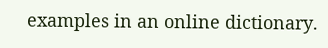examples in an online dictionary.